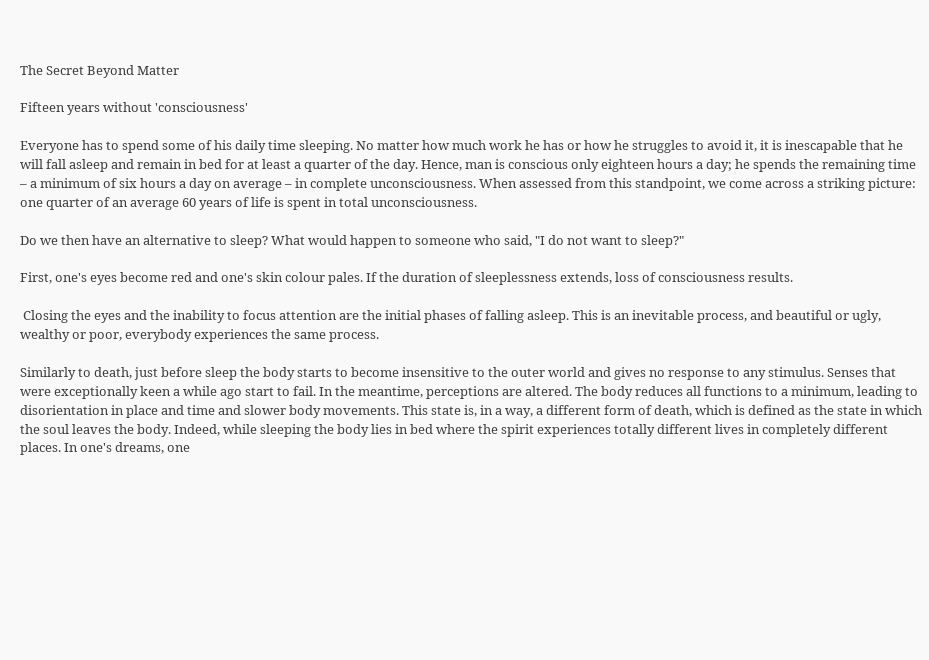The Secret Beyond Matter

Fifteen years without 'consciousness'

Everyone has to spend some of his daily time sleeping. No matter how much work he has or how he struggles to avoid it, it is inescapable that he will fall asleep and remain in bed for at least a quarter of the day. Hence, man is conscious only eighteen hours a day; he spends the remaining time – a minimum of six hours a day on average – in complete unconsciousness. When assessed from this standpoint, we come across a striking picture: one quarter of an average 60 years of life is spent in total unconsciousness.

Do we then have an alternative to sleep? What would happen to someone who said, "I do not want to sleep?"

First, one's eyes become red and one's skin colour pales. If the duration of sleeplessness extends, loss of consciousness results.

 Closing the eyes and the inability to focus attention are the initial phases of falling asleep. This is an inevitable process, and beautiful or ugly, wealthy or poor, everybody experiences the same process.

Similarly to death, just before sleep the body starts to become insensitive to the outer world and gives no response to any stimulus. Senses that were exceptionally keen a while ago start to fail. In the meantime, perceptions are altered. The body reduces all functions to a minimum, leading to disorientation in place and time and slower body movements. This state is, in a way, a different form of death, which is defined as the state in which the soul leaves the body. Indeed, while sleeping the body lies in bed where the spirit experiences totally different lives in completely different places. In one's dreams, one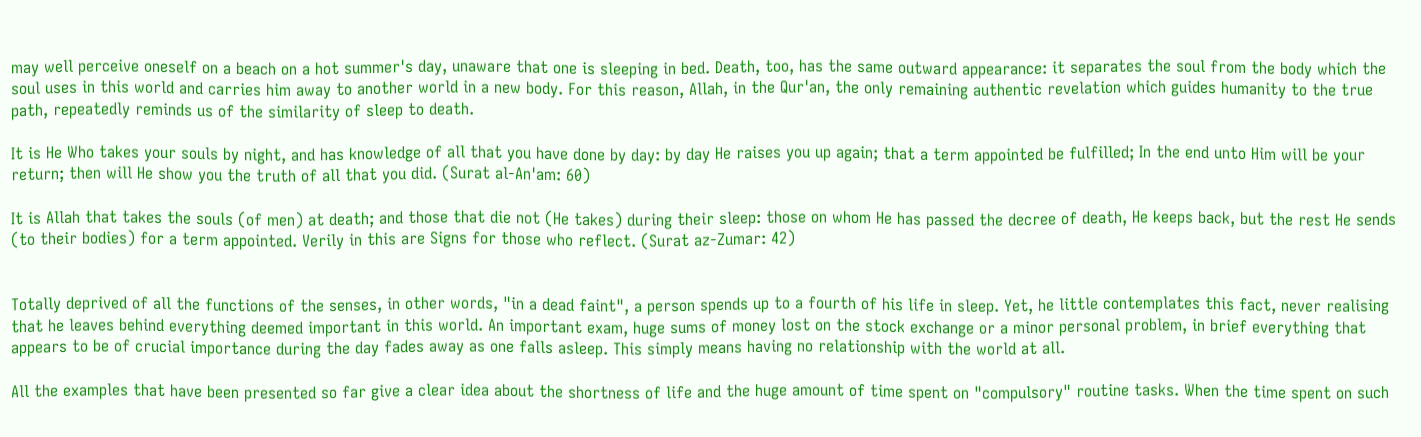may well perceive oneself on a beach on a hot summer's day, unaware that one is sleeping in bed. Death, too, has the same outward appearance: it separates the soul from the body which the soul uses in this world and carries him away to another world in a new body. For this reason, Allah, in the Qur'an, the only remaining authentic revelation which guides humanity to the true path, repeatedly reminds us of the similarity of sleep to death.

It is He Who takes your souls by night, and has knowledge of all that you have done by day: by day He raises you up again; that a term appointed be fulfilled; In the end unto Him will be your return; then will He show you the truth of all that you did. (Surat al-An'am: 60)

It is Allah that takes the souls (of men) at death; and those that die not (He takes) during their sleep: those on whom He has passed the decree of death, He keeps back, but the rest He sends (to their bodies) for a term appointed. Verily in this are Signs for those who reflect. (Surat az-Zumar: 42)


Totally deprived of all the functions of the senses, in other words, "in a dead faint", a person spends up to a fourth of his life in sleep. Yet, he little contemplates this fact, never realising that he leaves behind everything deemed important in this world. An important exam, huge sums of money lost on the stock exchange or a minor personal problem, in brief everything that appears to be of crucial importance during the day fades away as one falls asleep. This simply means having no relationship with the world at all.

All the examples that have been presented so far give a clear idea about the shortness of life and the huge amount of time spent on "compulsory" routine tasks. When the time spent on such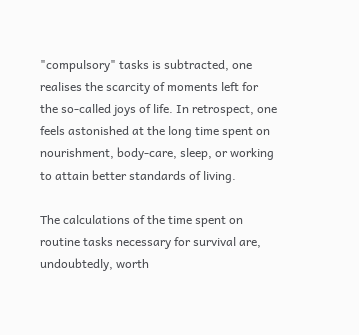"compulsory" tasks is subtracted, one realises the scarcity of moments left for the so-called joys of life. In retrospect, one feels astonished at the long time spent on nourishment, body-care, sleep, or working to attain better standards of living.

The calculations of the time spent on routine tasks necessary for survival are, undoubtedly, worth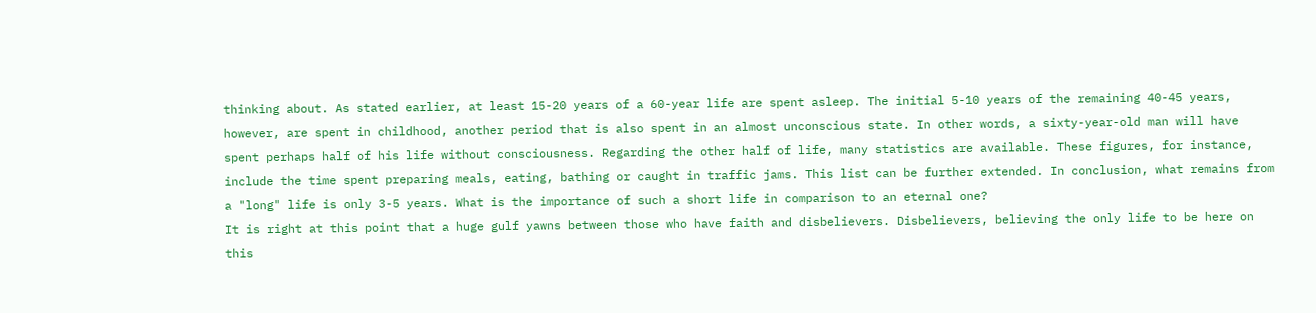thinking about. As stated earlier, at least 15-20 years of a 60-year life are spent asleep. The initial 5-10 years of the remaining 40-45 years, however, are spent in childhood, another period that is also spent in an almost unconscious state. In other words, a sixty-year-old man will have spent perhaps half of his life without consciousness. Regarding the other half of life, many statistics are available. These figures, for instance, include the time spent preparing meals, eating, bathing or caught in traffic jams. This list can be further extended. In conclusion, what remains from a "long" life is only 3-5 years. What is the importance of such a short life in comparison to an eternal one?
It is right at this point that a huge gulf yawns between those who have faith and disbelievers. Disbelievers, believing the only life to be here on this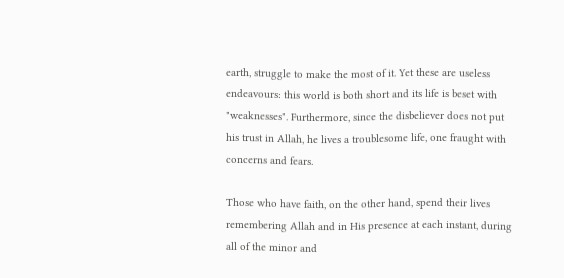earth, struggle to make the most of it. Yet these are useless endeavours: this world is both short and its life is beset with "weaknesses". Furthermore, since the disbeliever does not put his trust in Allah, he lives a troublesome life, one fraught with concerns and fears.

Those who have faith, on the other hand, spend their lives remembering Allah and in His presence at each instant, during all of the minor and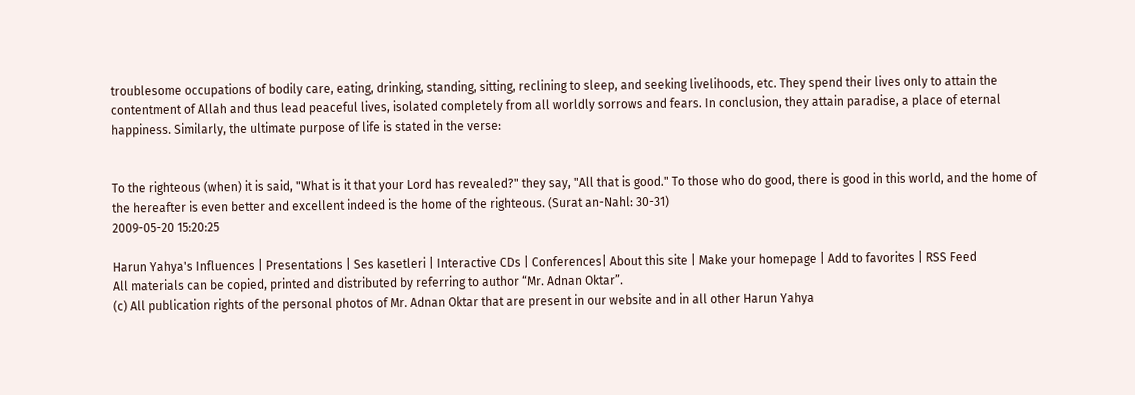troublesome occupations of bodily care, eating, drinking, standing, sitting, reclining to sleep, and seeking livelihoods, etc. They spend their lives only to attain the contentment of Allah and thus lead peaceful lives, isolated completely from all worldly sorrows and fears. In conclusion, they attain paradise, a place of eternal happiness. Similarly, the ultimate purpose of life is stated in the verse:


To the righteous (when) it is said, "What is it that your Lord has revealed?" they say, "All that is good." To those who do good, there is good in this world, and the home of the hereafter is even better and excellent indeed is the home of the righteous. (Surat an-Nahl: 30-31)
2009-05-20 15:20:25

Harun Yahya's Influences | Presentations | Ses kasetleri | Interactive CDs | Conferences| About this site | Make your homepage | Add to favorites | RSS Feed
All materials can be copied, printed and distributed by referring to author “Mr. Adnan Oktar”.
(c) All publication rights of the personal photos of Mr. Adnan Oktar that are present in our website and in all other Harun Yahya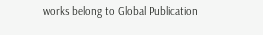works belong to Global Publication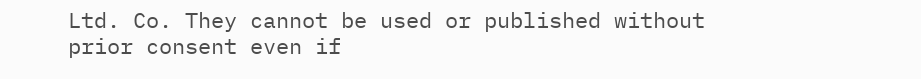Ltd. Co. They cannot be used or published without prior consent even if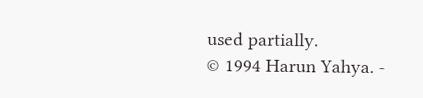used partially.
© 1994 Harun Yahya. -